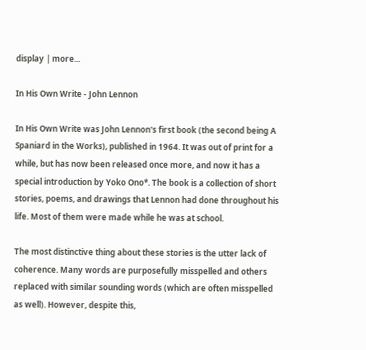display | more...

In His Own Write - John Lennon

In His Own Write was John Lennon's first book (the second being A Spaniard in the Works), published in 1964. It was out of print for a while, but has now been released once more, and now it has a special introduction by Yoko Ono*. The book is a collection of short stories, poems, and drawings that Lennon had done throughout his life. Most of them were made while he was at school.

The most distinctive thing about these stories is the utter lack of coherence. Many words are purposefully misspelled and others replaced with similar sounding words (which are often misspelled as well). However, despite this,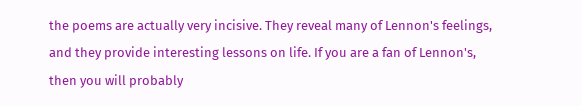the poems are actually very incisive. They reveal many of Lennon's feelings, and they provide interesting lessons on life. If you are a fan of Lennon's, then you will probably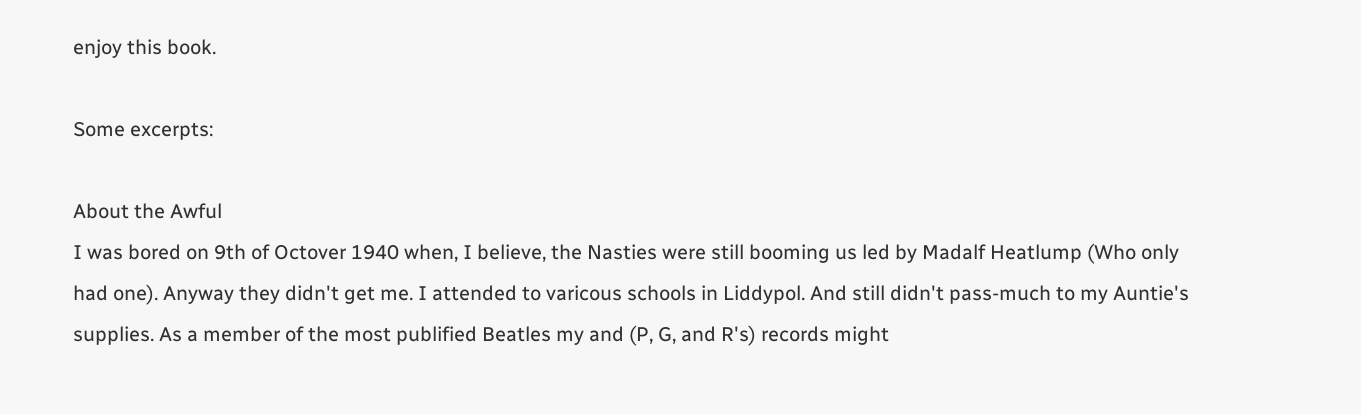enjoy this book.

Some excerpts:

About the Awful
I was bored on 9th of Octover 1940 when, I believe, the Nasties were still booming us led by Madalf Heatlump (Who only had one). Anyway they didn't get me. I attended to varicous schools in Liddypol. And still didn't pass-much to my Auntie's supplies. As a member of the most publified Beatles my and (P, G, and R's) records might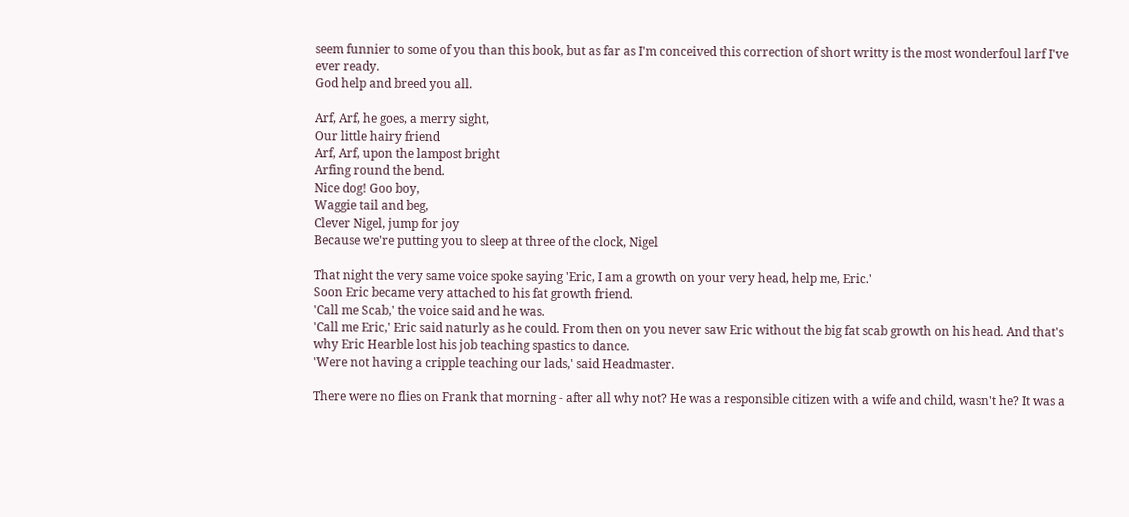seem funnier to some of you than this book, but as far as I'm conceived this correction of short writty is the most wonderfoul larf I've ever ready.
God help and breed you all.

Arf, Arf, he goes, a merry sight,
Our little hairy friend
Arf, Arf, upon the lampost bright
Arfing round the bend.
Nice dog! Goo boy,
Waggie tail and beg,
Clever Nigel, jump for joy
Because we're putting you to sleep at three of the clock, Nigel

That night the very same voice spoke saying 'Eric, I am a growth on your very head, help me, Eric.'
Soon Eric became very attached to his fat growth friend.
'Call me Scab,' the voice said and he was.
'Call me Eric,' Eric said naturly as he could. From then on you never saw Eric without the big fat scab growth on his head. And that's why Eric Hearble lost his job teaching spastics to dance.
'Were not having a cripple teaching our lads,' said Headmaster.

There were no flies on Frank that morning - after all why not? He was a responsible citizen with a wife and child, wasn't he? It was a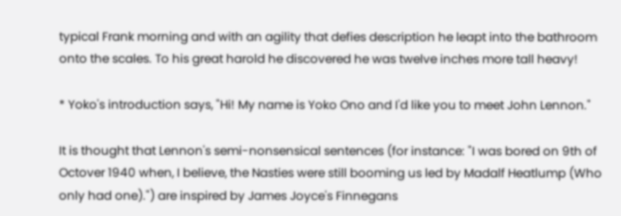typical Frank morning and with an agility that defies description he leapt into the bathroom onto the scales. To his great harold he discovered he was twelve inches more tall heavy!

* Yoko's introduction says, "Hi! My name is Yoko Ono and I'd like you to meet John Lennon."

It is thought that Lennon's semi-nonsensical sentences (for instance: "I was bored on 9th of Octover 1940 when, I believe, the Nasties were still booming us led by Madalf Heatlump (Who only had one).") are inspired by James Joyce's Finnegans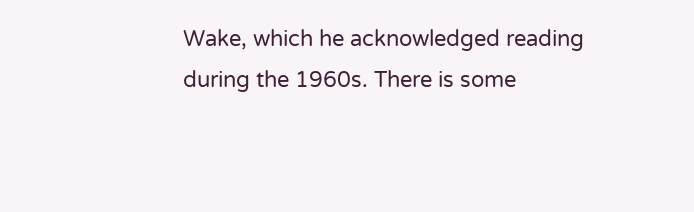Wake, which he acknowledged reading during the 1960s. There is some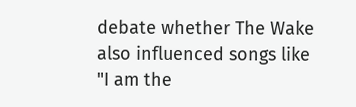debate whether The Wake also influenced songs like "I am the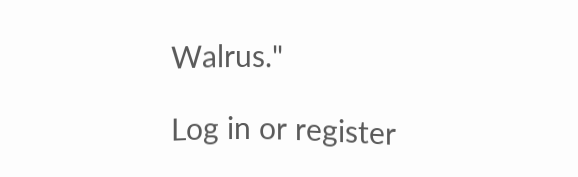Walrus."

Log in or register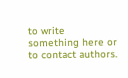to write something here or to contact authors.